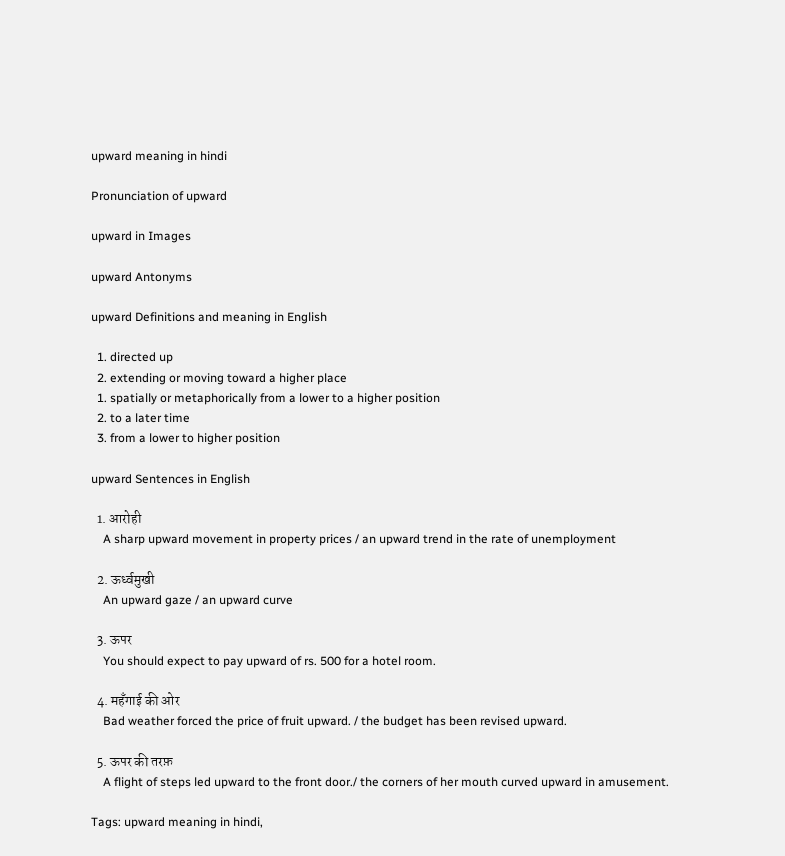upward meaning in hindi

Pronunciation of upward

upward in Images

upward Antonyms

upward Definitions and meaning in English

  1. directed up
  2. extending or moving toward a higher place
  1. spatially or metaphorically from a lower to a higher position
  2. to a later time
  3. from a lower to higher position

upward Sentences in English

  1. आरोही
    A sharp upward movement in property prices / an upward trend in the rate of unemployment

  2. ऊर्ध्वमुखी
    An upward gaze / an upward curve

  3. ऊपर
    You should expect to pay upward of rs. 500 for a hotel room.

  4. महँगाई की ओर
    Bad weather forced the price of fruit upward. / the budget has been revised upward.

  5. ऊपर की तरफ़
    A flight of steps led upward to the front door./ the corners of her mouth curved upward in amusement.

Tags: upward meaning in hindi,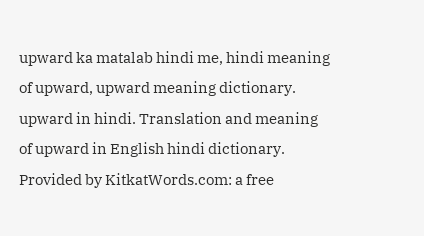upward ka matalab hindi me, hindi meaning of upward, upward meaning dictionary. upward in hindi. Translation and meaning of upward in English hindi dictionary. Provided by KitkatWords.com: a free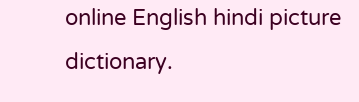online English hindi picture dictionary.